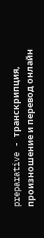preparative - транскрипция, произношение и перевод онлайн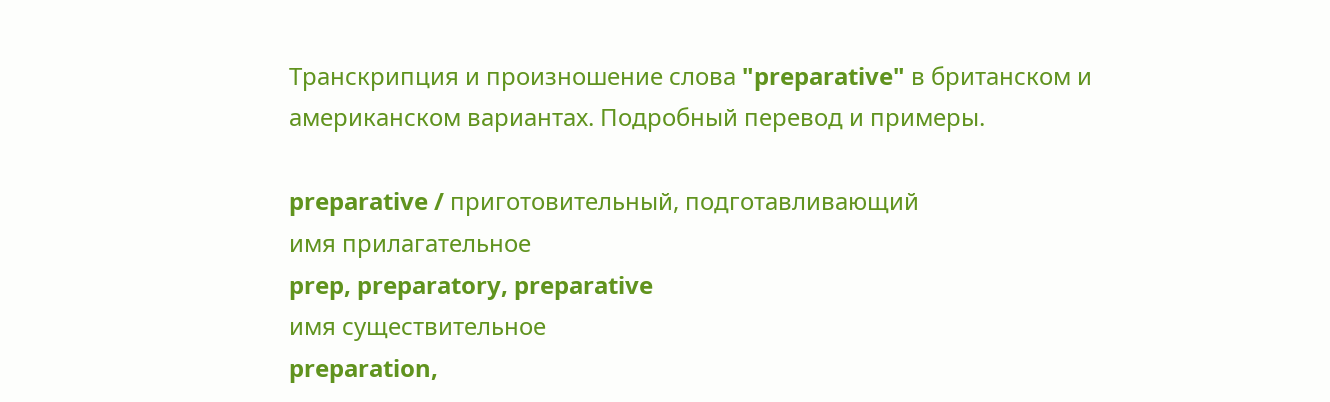Транскрипция и произношение слова "preparative" в британском и американском вариантах. Подробный перевод и примеры.

preparative / приготовительный, подготавливающий
имя прилагательное
prep, preparatory, preparative
имя существительное
preparation,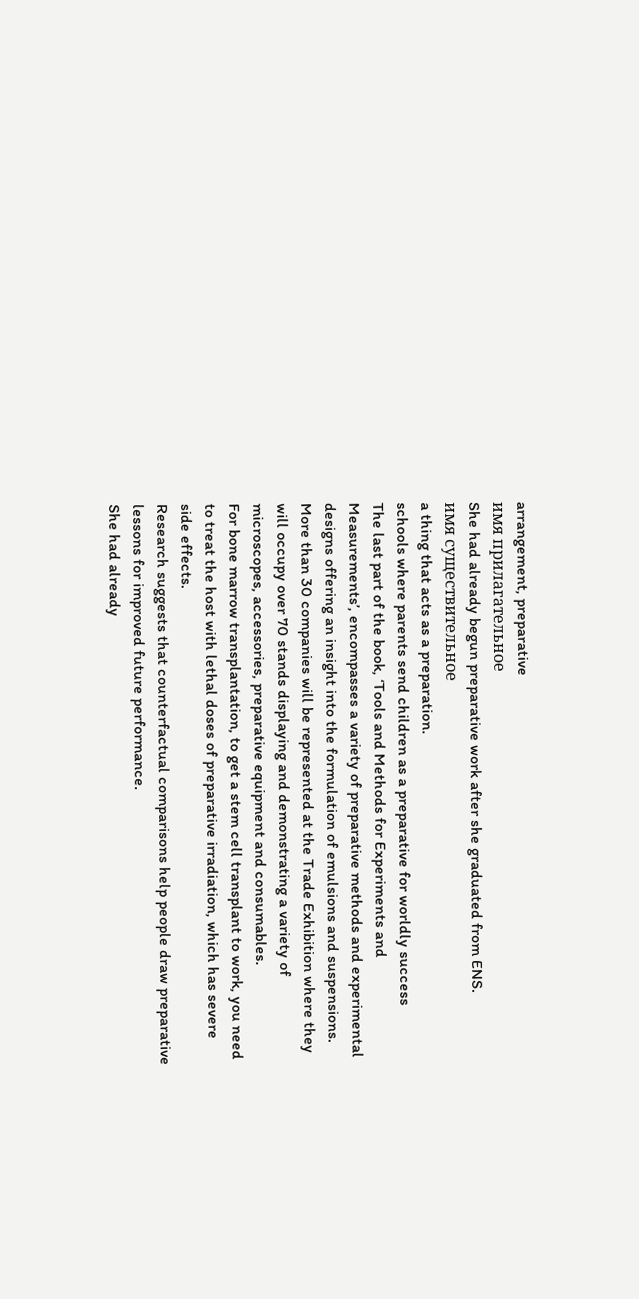arrangement, preparative
имя прилагательное
She had already begun preparative work after she graduated from ENS.
имя существительное
a thing that acts as a preparation.
schools where parents send children as a preparative for worldly success
The last part of the book, ‘Tools and Methods for Experiments and Measurements’, encompasses a variety of preparative methods and experimental designs offering an insight into the formulation of emulsions and suspensions.
More than 30 companies will be represented at the Trade Exhibition where they will occupy over 70 stands displaying and demonstrating a variety of microscopes, accessories, preparative equipment and consumables.
For bone marrow transplantation, to get a stem cell transplant to work, you need to treat the host with lethal doses of preparative irradiation, which has severe side effects.
Research suggests that counterfactual comparisons help people draw preparative lessons for improved future performance.
She had already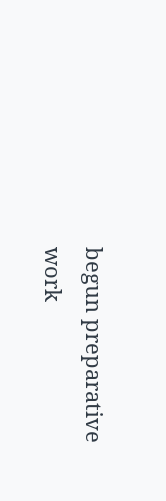begun preparative work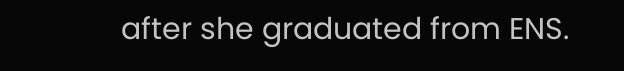after she graduated from ENS.